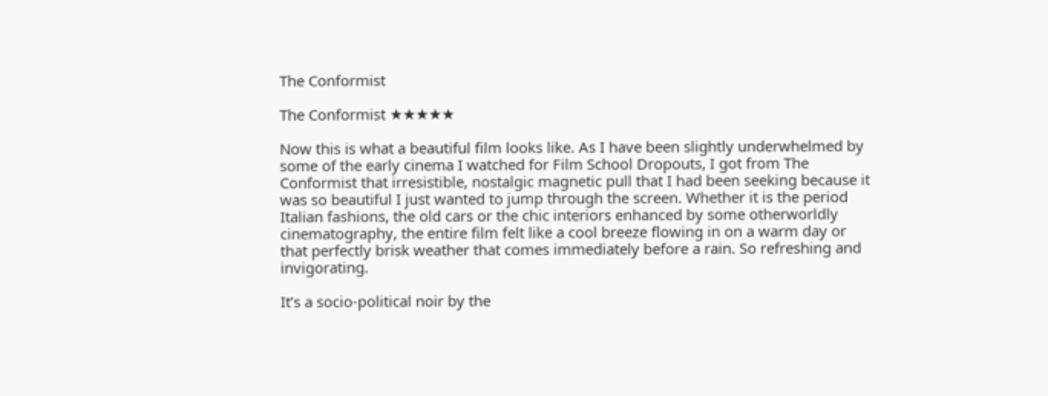The Conformist

The Conformist ★★★★★

Now this is what a beautiful film looks like. As I have been slightly underwhelmed by some of the early cinema I watched for Film School Dropouts, I got from The Conformist that irresistible, nostalgic magnetic pull that I had been seeking because it was so beautiful I just wanted to jump through the screen. Whether it is the period Italian fashions, the old cars or the chic interiors enhanced by some otherworldly cinematography, the entire film felt like a cool breeze flowing in on a warm day or that perfectly brisk weather that comes immediately before a rain. So refreshing and invigorating.

It’s a socio-political noir by the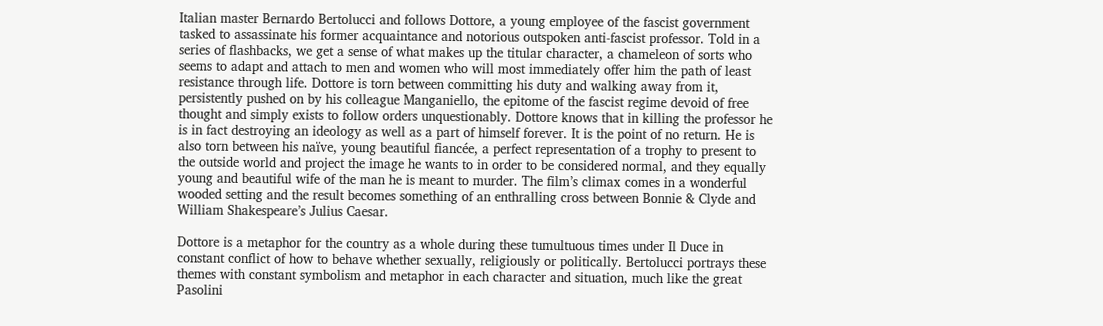Italian master Bernardo Bertolucci and follows Dottore, a young employee of the fascist government tasked to assassinate his former acquaintance and notorious outspoken anti-fascist professor. Told in a series of flashbacks, we get a sense of what makes up the titular character, a chameleon of sorts who seems to adapt and attach to men and women who will most immediately offer him the path of least resistance through life. Dottore is torn between committing his duty and walking away from it, persistently pushed on by his colleague Manganiello, the epitome of the fascist regime devoid of free thought and simply exists to follow orders unquestionably. Dottore knows that in killing the professor he is in fact destroying an ideology as well as a part of himself forever. It is the point of no return. He is also torn between his naïve, young beautiful fiancée, a perfect representation of a trophy to present to the outside world and project the image he wants to in order to be considered normal, and they equally young and beautiful wife of the man he is meant to murder. The film’s climax comes in a wonderful wooded setting and the result becomes something of an enthralling cross between Bonnie & Clyde and William Shakespeare’s Julius Caesar.

Dottore is a metaphor for the country as a whole during these tumultuous times under Il Duce in constant conflict of how to behave whether sexually, religiously or politically. Bertolucci portrays these themes with constant symbolism and metaphor in each character and situation, much like the great Pasolini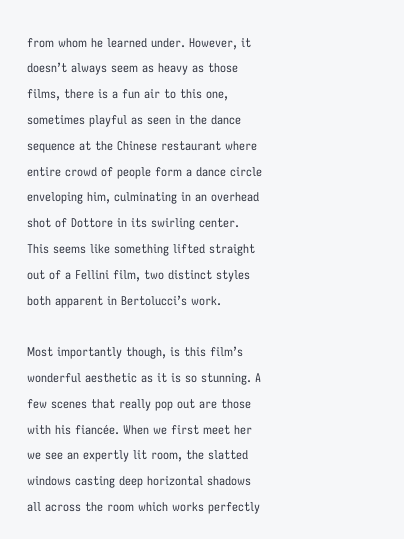from whom he learned under. However, it doesn’t always seem as heavy as those films, there is a fun air to this one, sometimes playful as seen in the dance sequence at the Chinese restaurant where entire crowd of people form a dance circle enveloping him, culminating in an overhead shot of Dottore in its swirling center. This seems like something lifted straight out of a Fellini film, two distinct styles both apparent in Bertolucci’s work.

Most importantly though, is this film’s wonderful aesthetic as it is so stunning. A few scenes that really pop out are those with his fiancée. When we first meet her we see an expertly lit room, the slatted windows casting deep horizontal shadows all across the room which works perfectly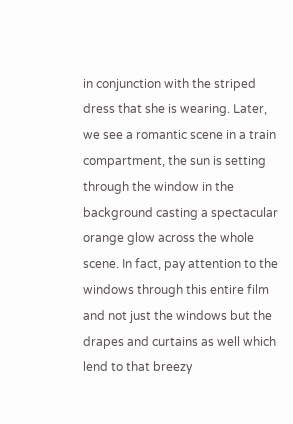in conjunction with the striped dress that she is wearing. Later, we see a romantic scene in a train compartment, the sun is setting through the window in the background casting a spectacular orange glow across the whole scene. In fact, pay attention to the windows through this entire film and not just the windows but the drapes and curtains as well which lend to that breezy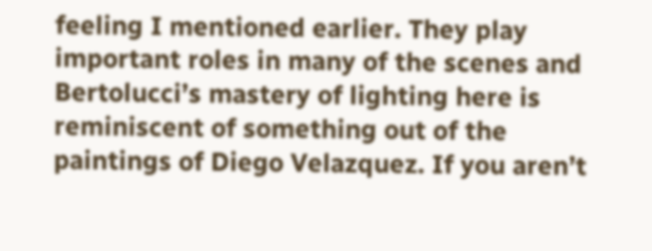feeling I mentioned earlier. They play important roles in many of the scenes and Bertolucci’s mastery of lighting here is reminiscent of something out of the paintings of Diego Velazquez. If you aren’t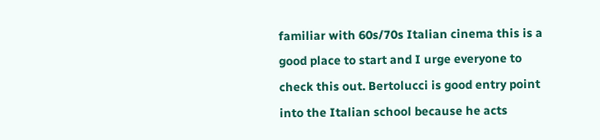familiar with 60s/70s Italian cinema this is a good place to start and I urge everyone to check this out. Bertolucci is good entry point into the Italian school because he acts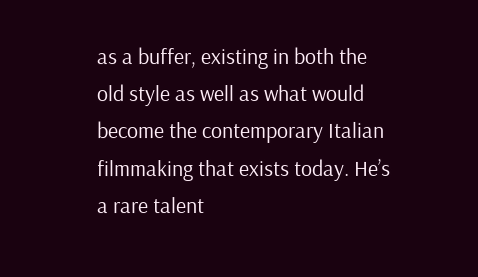as a buffer, existing in both the old style as well as what would become the contemporary Italian filmmaking that exists today. He’s a rare talent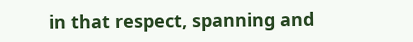in that respect, spanning and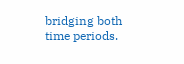bridging both time periods.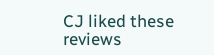CJ liked these reviews